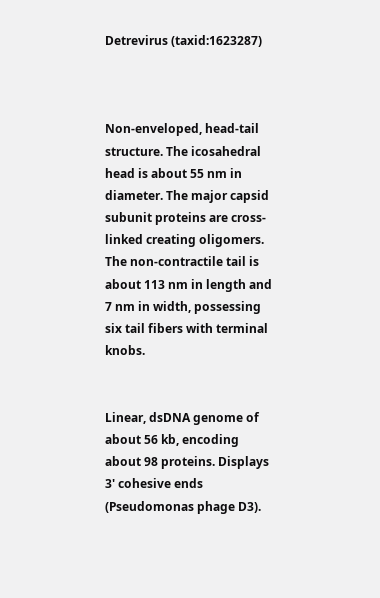Detrevirus (taxid:1623287)



Non-enveloped, head-tail structure. The icosahedral head is about 55 nm in diameter. The major capsid subunit proteins are cross-linked creating oligomers. The non-contractile tail is about 113 nm in length and 7 nm in width, possessing six tail fibers with terminal knobs.


Linear, dsDNA genome of about 56 kb, encoding about 98 proteins. Displays 3' cohesive ends (Pseudomonas phage D3).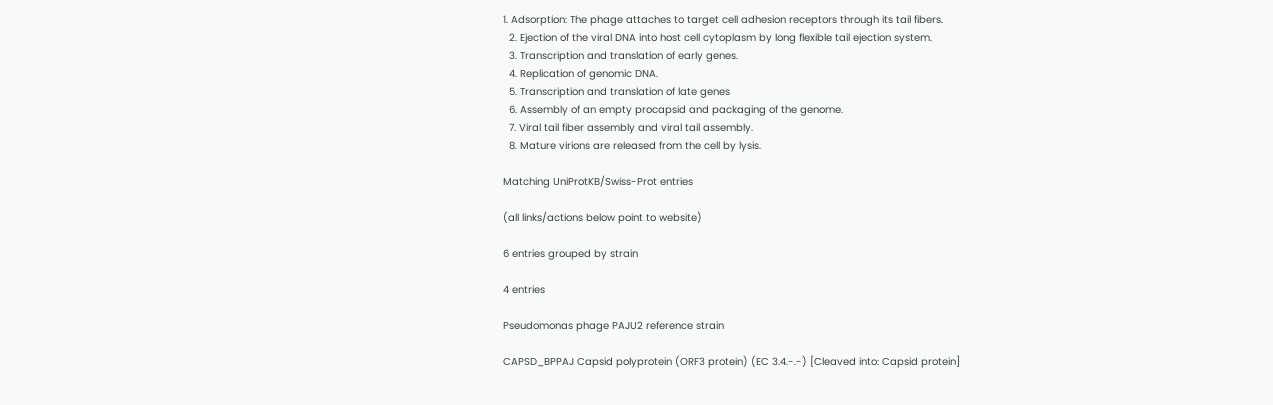1. Adsorption: The phage attaches to target cell adhesion receptors through its tail fibers.
  2. Ejection of the viral DNA into host cell cytoplasm by long flexible tail ejection system.
  3. Transcription and translation of early genes.
  4. Replication of genomic DNA.
  5. Transcription and translation of late genes
  6. Assembly of an empty procapsid and packaging of the genome.
  7. Viral tail fiber assembly and viral tail assembly.
  8. Mature virions are released from the cell by lysis.

Matching UniProtKB/Swiss-Prot entries

(all links/actions below point to website)

6 entries grouped by strain

4 entries

Pseudomonas phage PAJU2 reference strain

CAPSD_BPPAJ Capsid polyprotein (ORF3 protein) (EC 3.4.-.-) [Cleaved into: Capsid protein]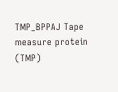TMP_BPPAJ Tape measure protein (TMP)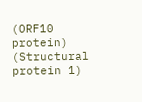(ORF10 protein) (Structural protein 1)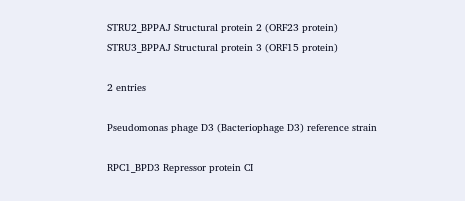STRU2_BPPAJ Structural protein 2 (ORF23 protein)
STRU3_BPPAJ Structural protein 3 (ORF15 protein)

2 entries

Pseudomonas phage D3 (Bacteriophage D3) reference strain

RPC1_BPD3 Repressor protein CI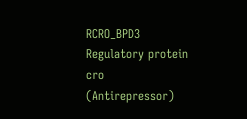RCRO_BPD3 Regulatory protein cro (Antirepressor)